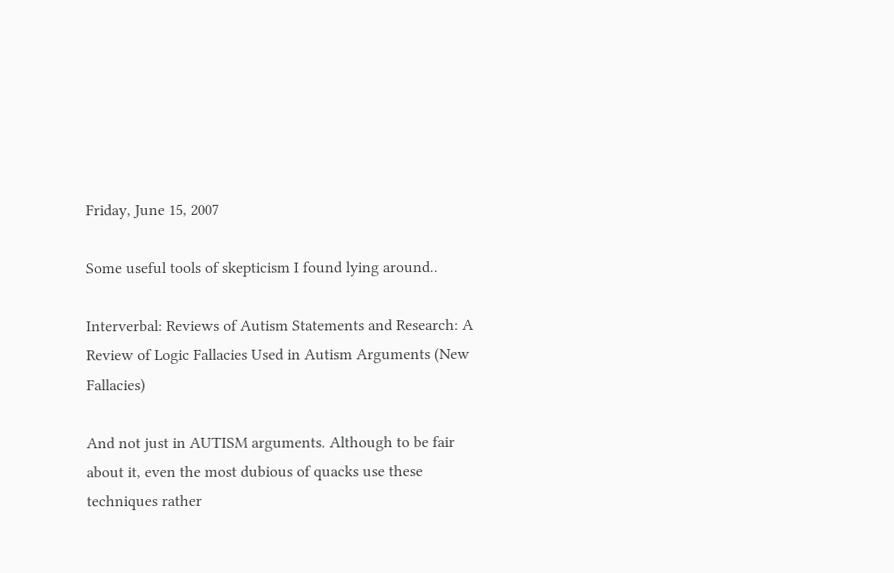Friday, June 15, 2007

Some useful tools of skepticism I found lying around..

Interverbal: Reviews of Autism Statements and Research: A Review of Logic Fallacies Used in Autism Arguments (New Fallacies)

And not just in AUTISM arguments. Although to be fair about it, even the most dubious of quacks use these techniques rather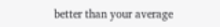better than your average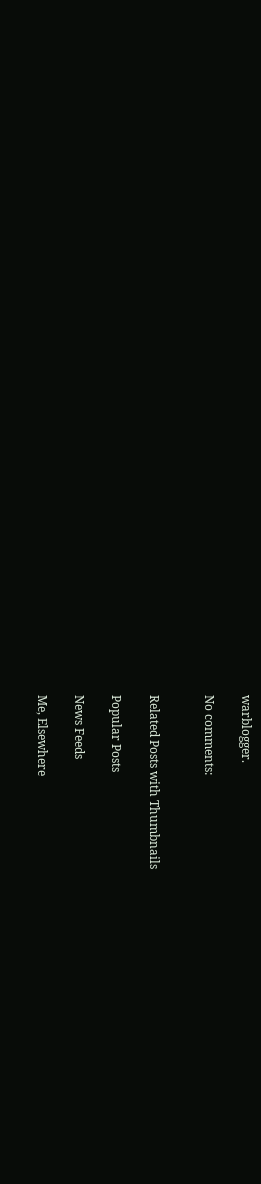warblogger.

No comments:


Related Posts with Thumbnails

Popular Posts

News Feeds

Me, Elsewhere